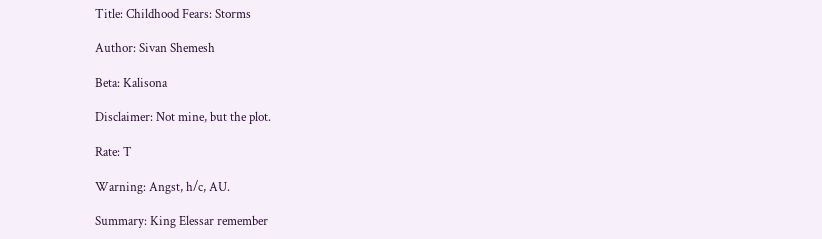Title: Childhood Fears: Storms

Author: Sivan Shemesh

Beta: Kalisona

Disclaimer: Not mine, but the plot.

Rate: T

Warning: Angst, h/c, AU.

Summary: King Elessar remember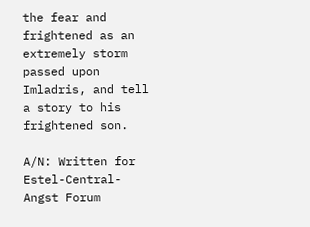the fear and frightened as an extremely storm passed upon Imladris, and tell a story to his frightened son.

A/N: Written for Estel-Central-Angst Forum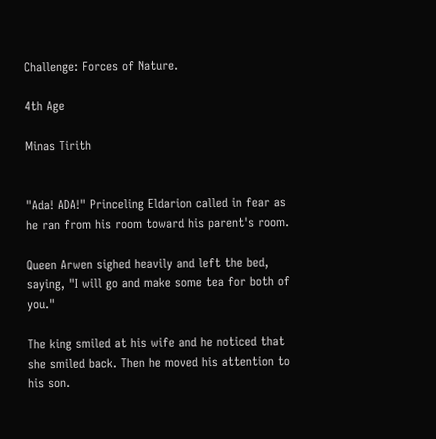Challenge: Forces of Nature.

4th Age

Minas Tirith


"Ada! ADA!" Princeling Eldarion called in fear as he ran from his room toward his parent's room.

Queen Arwen sighed heavily and left the bed, saying, "I will go and make some tea for both of you."

The king smiled at his wife and he noticed that she smiled back. Then he moved his attention to his son.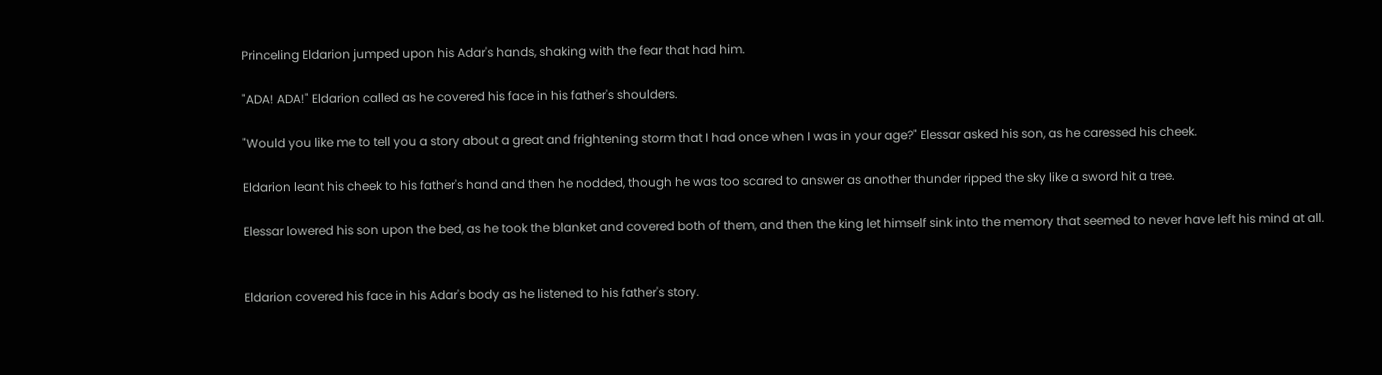Princeling Eldarion jumped upon his Adar's hands, shaking with the fear that had him.

"ADA! ADA!" Eldarion called as he covered his face in his father's shoulders.

"Would you like me to tell you a story about a great and frightening storm that I had once when I was in your age?" Elessar asked his son, as he caressed his cheek.

Eldarion leant his cheek to his father's hand and then he nodded, though he was too scared to answer as another thunder ripped the sky like a sword hit a tree.

Elessar lowered his son upon the bed, as he took the blanket and covered both of them, and then the king let himself sink into the memory that seemed to never have left his mind at all.


Eldarion covered his face in his Adar's body as he listened to his father's story.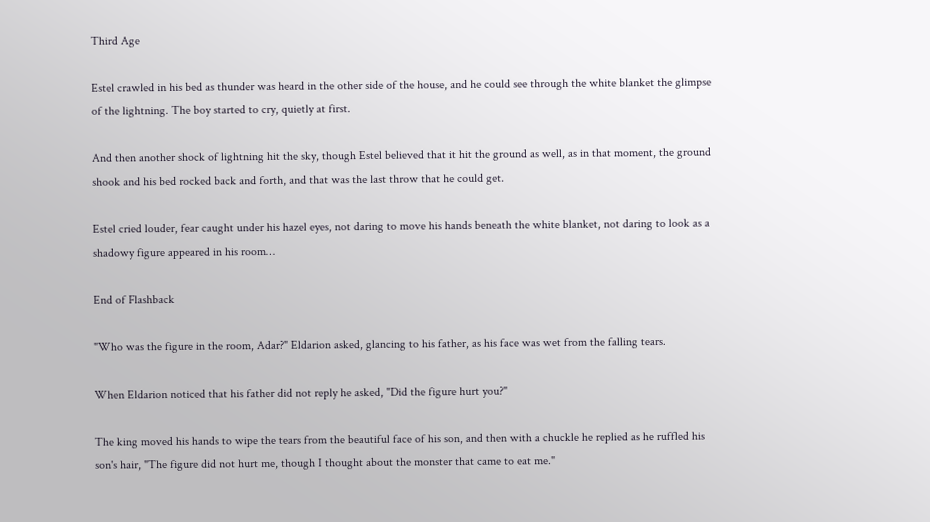Third Age

Estel crawled in his bed as thunder was heard in the other side of the house, and he could see through the white blanket the glimpse of the lightning. The boy started to cry, quietly at first.

And then another shock of lightning hit the sky, though Estel believed that it hit the ground as well, as in that moment, the ground shook and his bed rocked back and forth, and that was the last throw that he could get.

Estel cried louder, fear caught under his hazel eyes, not daring to move his hands beneath the white blanket, not daring to look as a shadowy figure appeared in his room…

End of Flashback

"Who was the figure in the room, Adar?" Eldarion asked, glancing to his father, as his face was wet from the falling tears.

When Eldarion noticed that his father did not reply he asked, "Did the figure hurt you?"

The king moved his hands to wipe the tears from the beautiful face of his son, and then with a chuckle he replied as he ruffled his son's hair, "The figure did not hurt me, though I thought about the monster that came to eat me."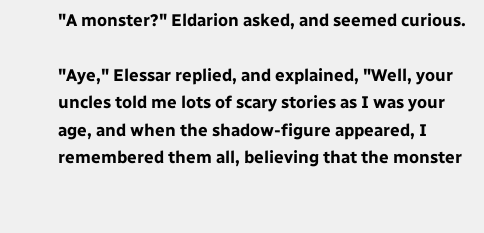"A monster?" Eldarion asked, and seemed curious.

"Aye," Elessar replied, and explained, "Well, your uncles told me lots of scary stories as I was your age, and when the shadow-figure appeared, I remembered them all, believing that the monster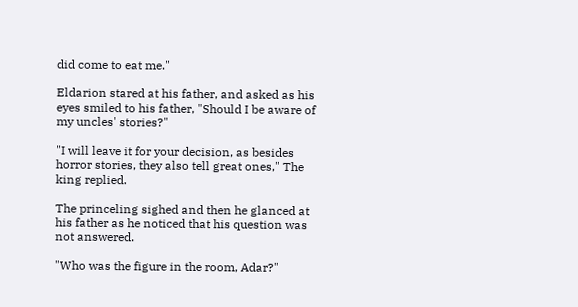did come to eat me."

Eldarion stared at his father, and asked as his eyes smiled to his father, "Should I be aware of my uncles' stories?"

"I will leave it for your decision, as besides horror stories, they also tell great ones," The king replied.

The princeling sighed and then he glanced at his father as he noticed that his question was not answered.

"Who was the figure in the room, Adar?"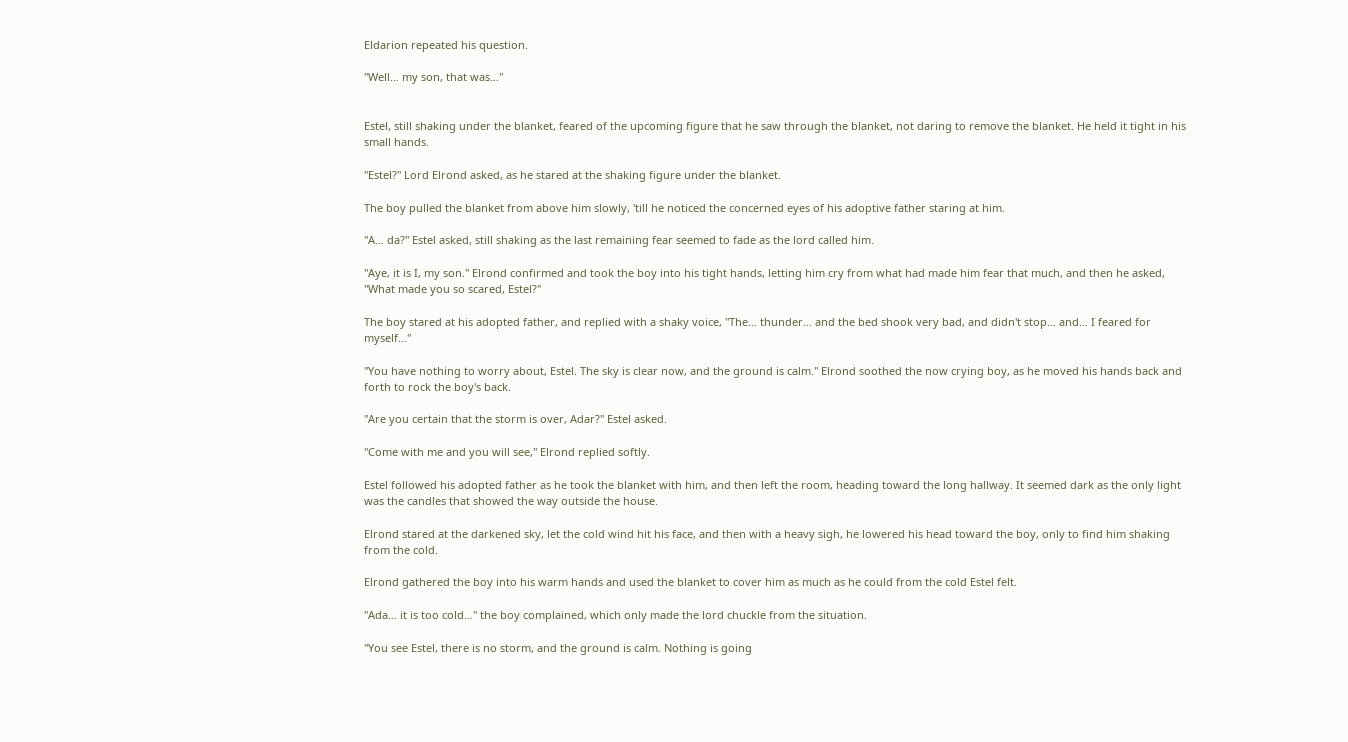Eldarion repeated his question.

"Well… my son, that was…"


Estel, still shaking under the blanket, feared of the upcoming figure that he saw through the blanket, not daring to remove the blanket. He held it tight in his small hands.

"Estel?" Lord Elrond asked, as he stared at the shaking figure under the blanket.

The boy pulled the blanket from above him slowly, 'till he noticed the concerned eyes of his adoptive father staring at him.

"A… da?" Estel asked, still shaking as the last remaining fear seemed to fade as the lord called him.

"Aye, it is I, my son." Elrond confirmed and took the boy into his tight hands, letting him cry from what had made him fear that much, and then he asked, "What made you so scared, Estel?"

The boy stared at his adopted father, and replied with a shaky voice, "The… thunder… and the bed shook very bad, and didn't stop… and… I feared for myself…"

"You have nothing to worry about, Estel. The sky is clear now, and the ground is calm." Elrond soothed the now crying boy, as he moved his hands back and forth to rock the boy's back.

"Are you certain that the storm is over, Adar?" Estel asked.

"Come with me and you will see," Elrond replied softly.

Estel followed his adopted father as he took the blanket with him, and then left the room, heading toward the long hallway. It seemed dark as the only light was the candles that showed the way outside the house.

Elrond stared at the darkened sky, let the cold wind hit his face, and then with a heavy sigh, he lowered his head toward the boy, only to find him shaking from the cold.

Elrond gathered the boy into his warm hands and used the blanket to cover him as much as he could from the cold Estel felt.

"Ada… it is too cold…" the boy complained, which only made the lord chuckle from the situation.

"You see Estel, there is no storm, and the ground is calm. Nothing is going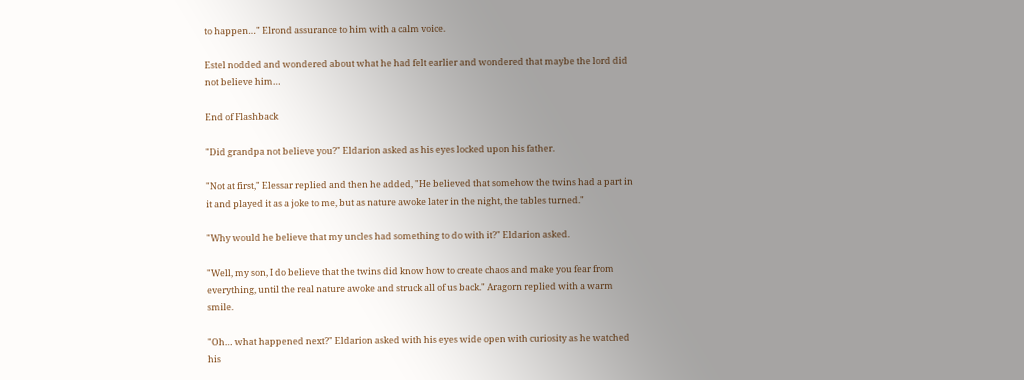to happen…" Elrond assurance to him with a calm voice.

Estel nodded and wondered about what he had felt earlier and wondered that maybe the lord did not believe him…

End of Flashback

"Did grandpa not believe you?" Eldarion asked as his eyes locked upon his father.

"Not at first," Elessar replied and then he added, "He believed that somehow the twins had a part in it and played it as a joke to me, but as nature awoke later in the night, the tables turned."

"Why would he believe that my uncles had something to do with it?" Eldarion asked.

"Well, my son, I do believe that the twins did know how to create chaos and make you fear from everything, until the real nature awoke and struck all of us back." Aragorn replied with a warm smile.

"Oh… what happened next?" Eldarion asked with his eyes wide open with curiosity as he watched his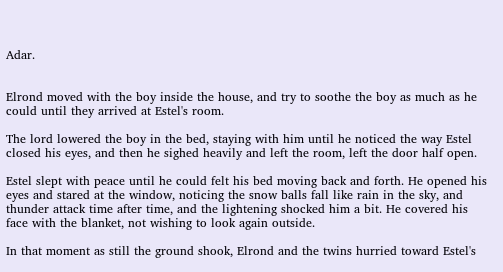Adar.


Elrond moved with the boy inside the house, and try to soothe the boy as much as he could until they arrived at Estel's room.

The lord lowered the boy in the bed, staying with him until he noticed the way Estel closed his eyes, and then he sighed heavily and left the room, left the door half open.

Estel slept with peace until he could felt his bed moving back and forth. He opened his eyes and stared at the window, noticing the snow balls fall like rain in the sky, and thunder attack time after time, and the lightening shocked him a bit. He covered his face with the blanket, not wishing to look again outside.

In that moment as still the ground shook, Elrond and the twins hurried toward Estel's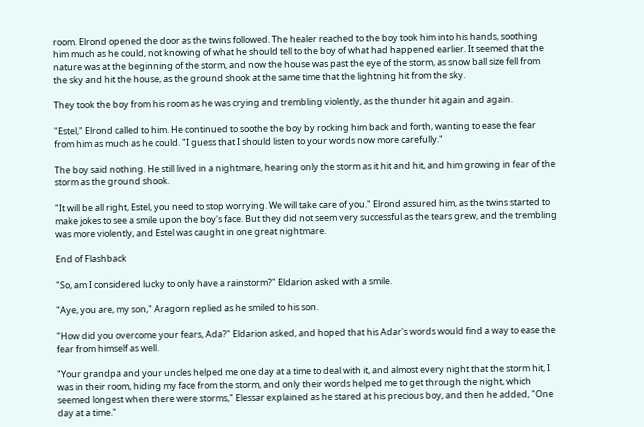room. Elrond opened the door as the twins followed. The healer reached to the boy took him into his hands, soothing him much as he could, not knowing of what he should tell to the boy of what had happened earlier. It seemed that the nature was at the beginning of the storm, and now the house was past the eye of the storm, as snow ball size fell from the sky and hit the house, as the ground shook at the same time that the lightning hit from the sky.

They took the boy from his room as he was crying and trembling violently, as the thunder hit again and again.

"Estel," Elrond called to him. He continued to soothe the boy by rocking him back and forth, wanting to ease the fear from him as much as he could. "I guess that I should listen to your words now more carefully."

The boy said nothing. He still lived in a nightmare, hearing only the storm as it hit and hit, and him growing in fear of the storm as the ground shook.

"It will be all right, Estel, you need to stop worrying. We will take care of you." Elrond assured him, as the twins started to make jokes to see a smile upon the boy's face. But they did not seem very successful as the tears grew, and the trembling was more violently, and Estel was caught in one great nightmare.

End of Flashback

"So, am I considered lucky to only have a rainstorm?" Eldarion asked with a smile.

"Aye, you are, my son," Aragorn replied as he smiled to his son.

"How did you overcome your fears, Ada?" Eldarion asked, and hoped that his Adar's words would find a way to ease the fear from himself as well.

"Your grandpa and your uncles helped me one day at a time to deal with it, and almost every night that the storm hit, I was in their room, hiding my face from the storm, and only their words helped me to get through the night, which seemed longest when there were storms," Elessar explained as he stared at his precious boy, and then he added, "One day at a time."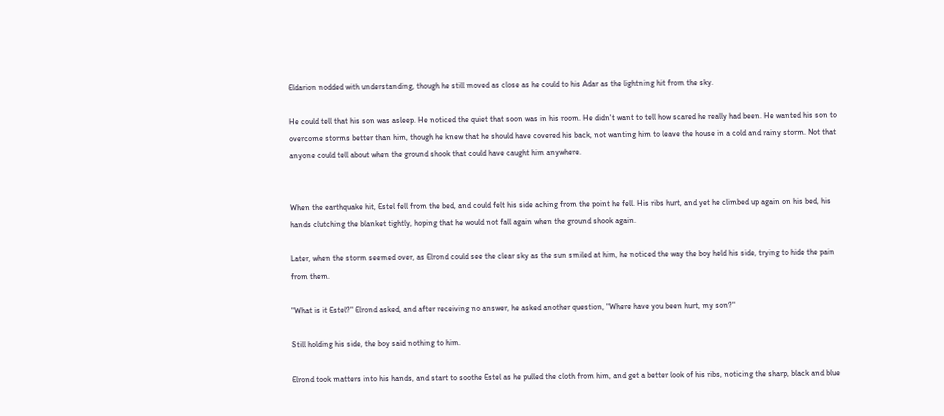Eldarion nodded with understanding, though he still moved as close as he could to his Adar as the lightning hit from the sky.

He could tell that his son was asleep. He noticed the quiet that soon was in his room. He didn't want to tell how scared he really had been. He wanted his son to overcome storms better than him, though he knew that he should have covered his back, not wanting him to leave the house in a cold and rainy storm. Not that anyone could tell about when the ground shook that could have caught him anywhere.


When the earthquake hit, Estel fell from the bed, and could felt his side aching from the point he fell. His ribs hurt, and yet he climbed up again on his bed, his hands clutching the blanket tightly, hoping that he would not fall again when the ground shook again.

Later, when the storm seemed over, as Elrond could see the clear sky as the sun smiled at him, he noticed the way the boy held his side, trying to hide the pain from them.

"What is it Estel?" Elrond asked, and after receiving no answer, he asked another question, "Where have you been hurt, my son?"

Still holding his side, the boy said nothing to him.

Elrond took matters into his hands, and start to soothe Estel as he pulled the cloth from him, and get a better look of his ribs, noticing the sharp, black and blue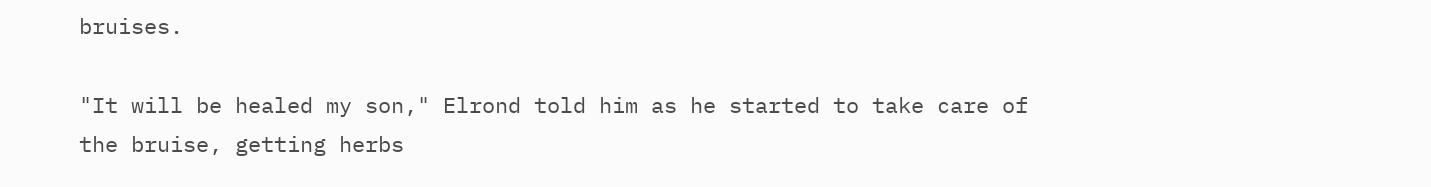bruises.

"It will be healed my son," Elrond told him as he started to take care of the bruise, getting herbs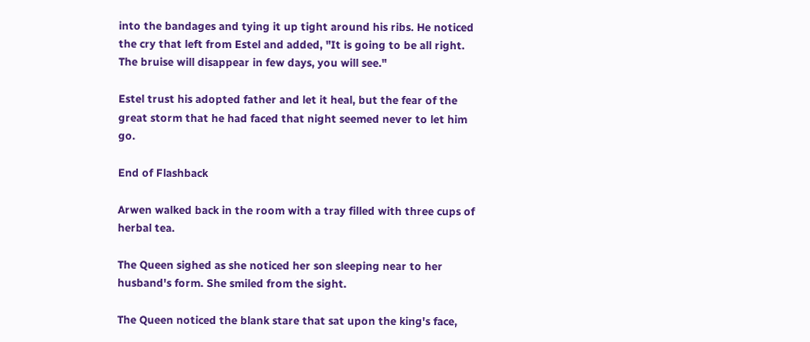into the bandages and tying it up tight around his ribs. He noticed the cry that left from Estel and added, "It is going to be all right. The bruise will disappear in few days, you will see."

Estel trust his adopted father and let it heal, but the fear of the great storm that he had faced that night seemed never to let him go.

End of Flashback

Arwen walked back in the room with a tray filled with three cups of herbal tea.

The Queen sighed as she noticed her son sleeping near to her husband's form. She smiled from the sight.

The Queen noticed the blank stare that sat upon the king's face,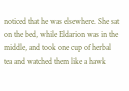noticed that he was elsewhere. She sat on the bed, while Eldarion was in the middle, and took one cup of herbal tea and watched them like a hawk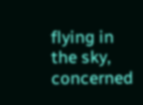flying in the sky, concerned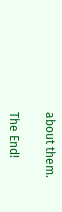about them.

The End!